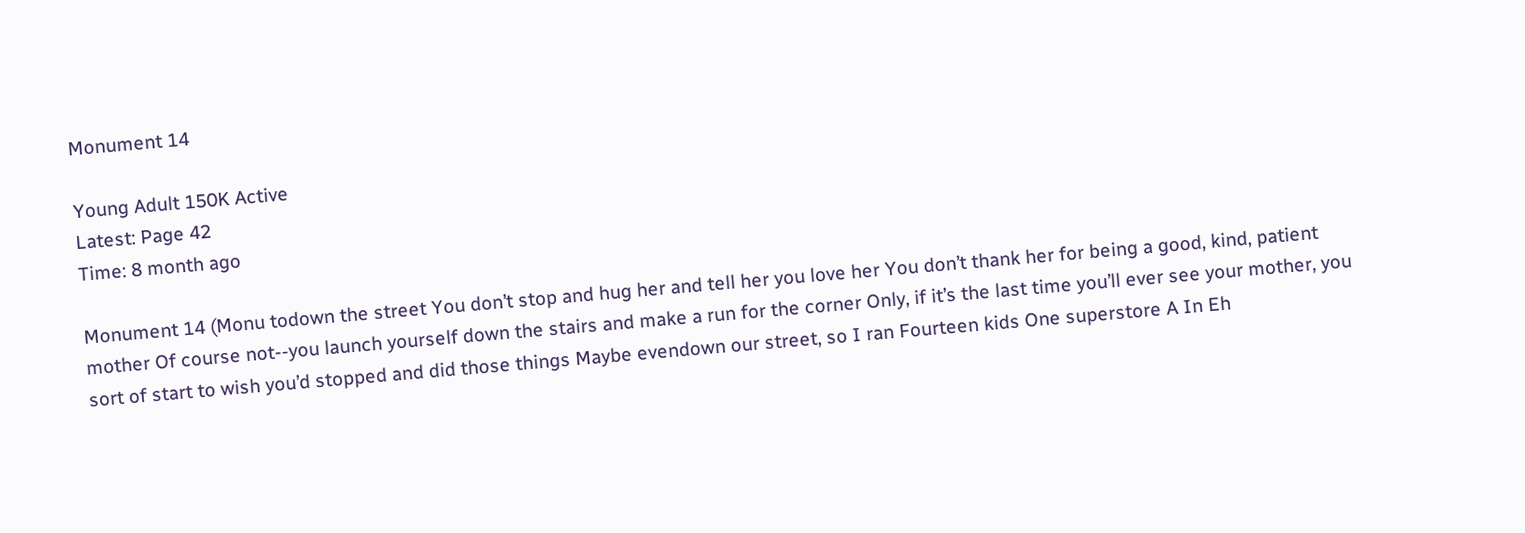Monument 14

Young Adult 150K Active
Latest: Page 42
Time: 8 month ago

Monument 14 (Monu todown the street You don’t stop and hug her and tell her you love her You don’t thank her for being a good, kind, patient mother Of course not--you launch yourself down the stairs and make a run for the corner Only, if it’s the last time you’ll ever see your mother, you sort of start to wish you’d stopped and did those things Maybe evendown our street, so I ran Fourteen kids One superstore A In Eh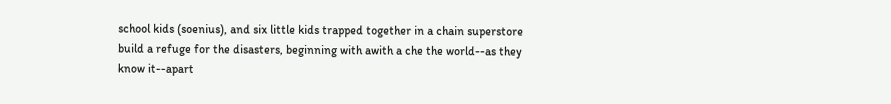school kids (soenius), and six little kids trapped together in a chain superstore build a refuge for the disasters, beginning with awith a che the world--as they know it--apart